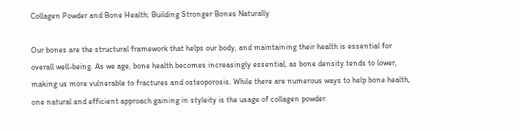Collagen Powder and Bone Health: Building Stronger Bones Naturally

Our bones are the structural framework that helps our body, and maintaining their health is essential for overall well-being. As we age, bone health becomes increasingly essential, as bone density tends to lower, making us more vulnerable to fractures and osteoporosis. While there are numerous ways to help bone health, one natural and efficient approach gaining in styleity is the usage of collagen powder.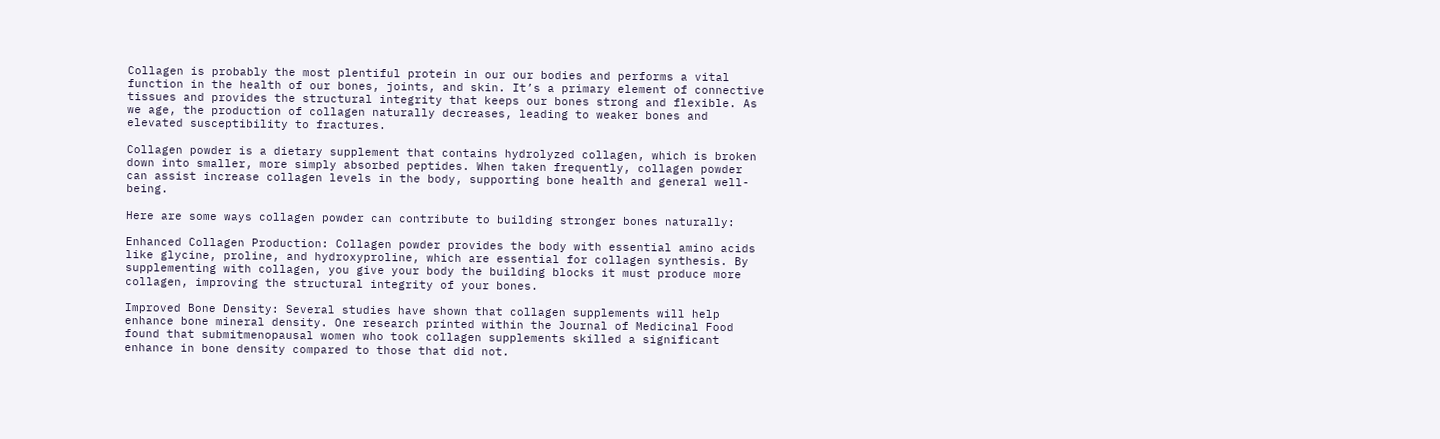Collagen is probably the most plentiful protein in our our bodies and performs a vital function in the health of our bones, joints, and skin. It’s a primary element of connective tissues and provides the structural integrity that keeps our bones strong and flexible. As we age, the production of collagen naturally decreases, leading to weaker bones and elevated susceptibility to fractures.

Collagen powder is a dietary supplement that contains hydrolyzed collagen, which is broken down into smaller, more simply absorbed peptides. When taken frequently, collagen powder can assist increase collagen levels in the body, supporting bone health and general well-being.

Here are some ways collagen powder can contribute to building stronger bones naturally:

Enhanced Collagen Production: Collagen powder provides the body with essential amino acids like glycine, proline, and hydroxyproline, which are essential for collagen synthesis. By supplementing with collagen, you give your body the building blocks it must produce more collagen, improving the structural integrity of your bones.

Improved Bone Density: Several studies have shown that collagen supplements will help enhance bone mineral density. One research printed within the Journal of Medicinal Food found that submitmenopausal women who took collagen supplements skilled a significant enhance in bone density compared to those that did not.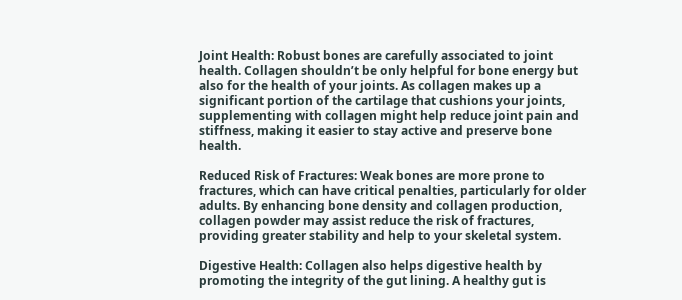Joint Health: Robust bones are carefully associated to joint health. Collagen shouldn’t be only helpful for bone energy but also for the health of your joints. As collagen makes up a significant portion of the cartilage that cushions your joints, supplementing with collagen might help reduce joint pain and stiffness, making it easier to stay active and preserve bone health.

Reduced Risk of Fractures: Weak bones are more prone to fractures, which can have critical penalties, particularly for older adults. By enhancing bone density and collagen production, collagen powder may assist reduce the risk of fractures, providing greater stability and help to your skeletal system.

Digestive Health: Collagen also helps digestive health by promoting the integrity of the gut lining. A healthy gut is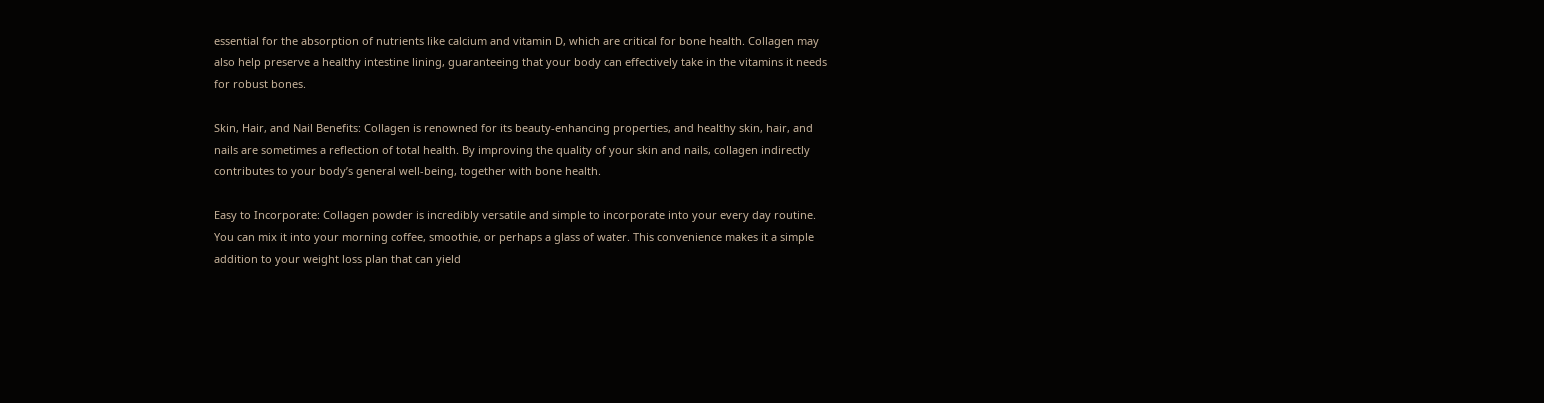essential for the absorption of nutrients like calcium and vitamin D, which are critical for bone health. Collagen may also help preserve a healthy intestine lining, guaranteeing that your body can effectively take in the vitamins it needs for robust bones.

Skin, Hair, and Nail Benefits: Collagen is renowned for its beauty-enhancing properties, and healthy skin, hair, and nails are sometimes a reflection of total health. By improving the quality of your skin and nails, collagen indirectly contributes to your body’s general well-being, together with bone health.

Easy to Incorporate: Collagen powder is incredibly versatile and simple to incorporate into your every day routine. You can mix it into your morning coffee, smoothie, or perhaps a glass of water. This convenience makes it a simple addition to your weight loss plan that can yield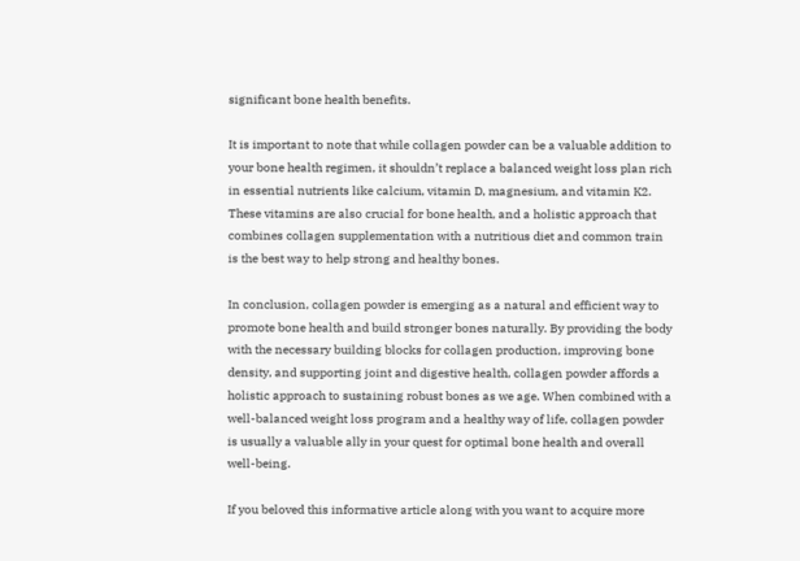significant bone health benefits.

It is important to note that while collagen powder can be a valuable addition to your bone health regimen, it shouldn’t replace a balanced weight loss plan rich in essential nutrients like calcium, vitamin D, magnesium, and vitamin K2. These vitamins are also crucial for bone health, and a holistic approach that combines collagen supplementation with a nutritious diet and common train is the best way to help strong and healthy bones.

In conclusion, collagen powder is emerging as a natural and efficient way to promote bone health and build stronger bones naturally. By providing the body with the necessary building blocks for collagen production, improving bone density, and supporting joint and digestive health, collagen powder affords a holistic approach to sustaining robust bones as we age. When combined with a well-balanced weight loss program and a healthy way of life, collagen powder is usually a valuable ally in your quest for optimal bone health and overall well-being.

If you beloved this informative article along with you want to acquire more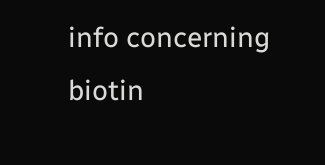info concerning biotin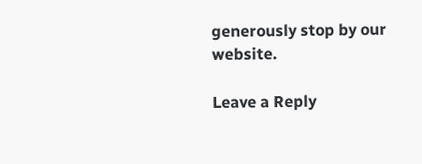generously stop by our website.

Leave a Reply